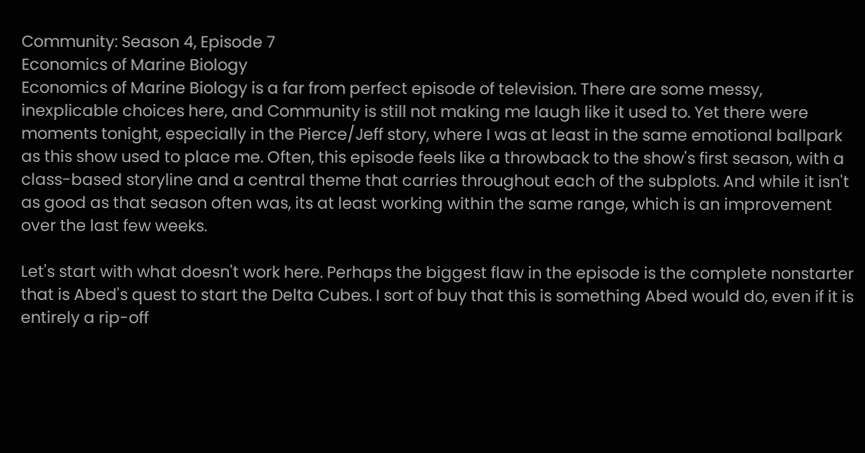Community: Season 4, Episode 7
Economics of Marine Biology
Economics of Marine Biology is a far from perfect episode of television. There are some messy, inexplicable choices here, and Community is still not making me laugh like it used to. Yet there were moments tonight, especially in the Pierce/Jeff story, where I was at least in the same emotional ballpark as this show used to place me. Often, this episode feels like a throwback to the show's first season, with a class-based storyline and a central theme that carries throughout each of the subplots. And while it isn't as good as that season often was, its at least working within the same range, which is an improvement over the last few weeks.

Let's start with what doesn't work here. Perhaps the biggest flaw in the episode is the complete nonstarter that is Abed's quest to start the Delta Cubes. I sort of buy that this is something Abed would do, even if it is entirely a rip-off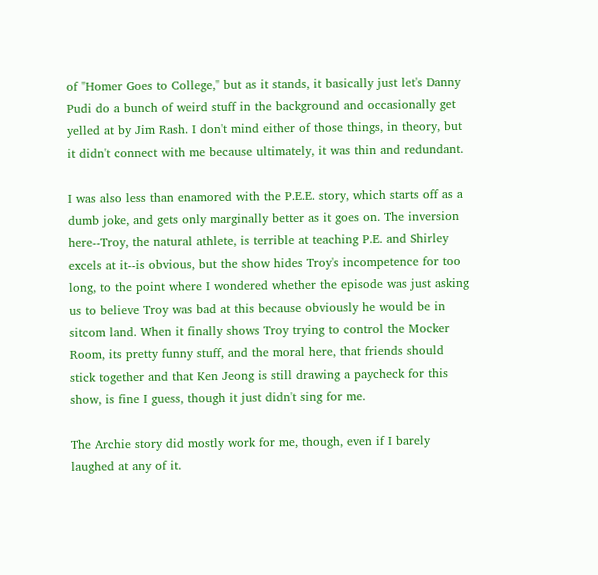of "Homer Goes to College," but as it stands, it basically just let's Danny Pudi do a bunch of weird stuff in the background and occasionally get yelled at by Jim Rash. I don't mind either of those things, in theory, but it didn't connect with me because ultimately, it was thin and redundant.

I was also less than enamored with the P.E.E. story, which starts off as a dumb joke, and gets only marginally better as it goes on. The inversion here--Troy, the natural athlete, is terrible at teaching P.E. and Shirley excels at it--is obvious, but the show hides Troy's incompetence for too long, to the point where I wondered whether the episode was just asking us to believe Troy was bad at this because obviously he would be in sitcom land. When it finally shows Troy trying to control the Mocker Room, its pretty funny stuff, and the moral here, that friends should stick together and that Ken Jeong is still drawing a paycheck for this show, is fine I guess, though it just didn't sing for me.

The Archie story did mostly work for me, though, even if I barely laughed at any of it.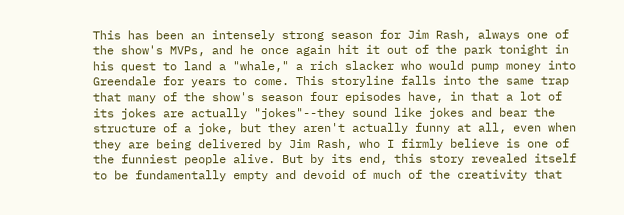This has been an intensely strong season for Jim Rash, always one of the show's MVPs, and he once again hit it out of the park tonight in his quest to land a "whale," a rich slacker who would pump money into Greendale for years to come. This storyline falls into the same trap that many of the show's season four episodes have, in that a lot of its jokes are actually "jokes"--they sound like jokes and bear the structure of a joke, but they aren't actually funny at all, even when they are being delivered by Jim Rash, who I firmly believe is one of the funniest people alive. But by its end, this story revealed itself to be fundamentally empty and devoid of much of the creativity that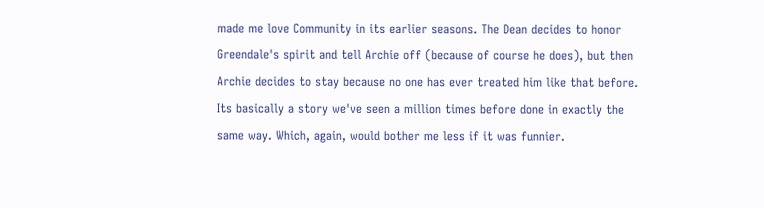made me love Community in its earlier seasons. The Dean decides to honor Greendale's spirit and tell Archie off (because of course he does), but then Archie decides to stay because no one has ever treated him like that before. Its basically a story we've seen a million times before done in exactly the same way. Which, again, would bother me less if it was funnier.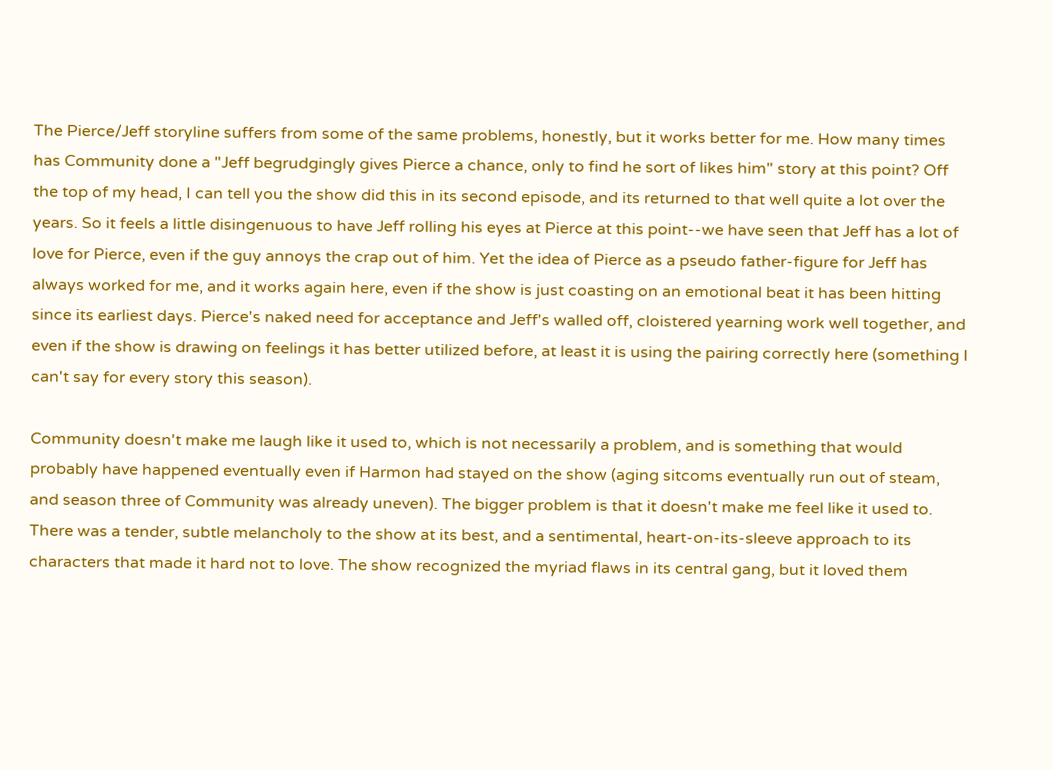The Pierce/Jeff storyline suffers from some of the same problems, honestly, but it works better for me. How many times has Community done a "Jeff begrudgingly gives Pierce a chance, only to find he sort of likes him" story at this point? Off the top of my head, I can tell you the show did this in its second episode, and its returned to that well quite a lot over the years. So it feels a little disingenuous to have Jeff rolling his eyes at Pierce at this point--we have seen that Jeff has a lot of love for Pierce, even if the guy annoys the crap out of him. Yet the idea of Pierce as a pseudo father-figure for Jeff has always worked for me, and it works again here, even if the show is just coasting on an emotional beat it has been hitting since its earliest days. Pierce's naked need for acceptance and Jeff's walled off, cloistered yearning work well together, and even if the show is drawing on feelings it has better utilized before, at least it is using the pairing correctly here (something I can't say for every story this season).

Community doesn't make me laugh like it used to, which is not necessarily a problem, and is something that would probably have happened eventually even if Harmon had stayed on the show (aging sitcoms eventually run out of steam, and season three of Community was already uneven). The bigger problem is that it doesn't make me feel like it used to. There was a tender, subtle melancholy to the show at its best, and a sentimental, heart-on-its-sleeve approach to its characters that made it hard not to love. The show recognized the myriad flaws in its central gang, but it loved them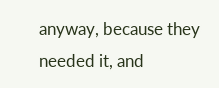anyway, because they needed it, and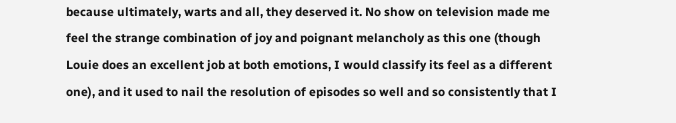because ultimately, warts and all, they deserved it. No show on television made me feel the strange combination of joy and poignant melancholy as this one (though Louie does an excellent job at both emotions, I would classify its feel as a different one), and it used to nail the resolution of episodes so well and so consistently that I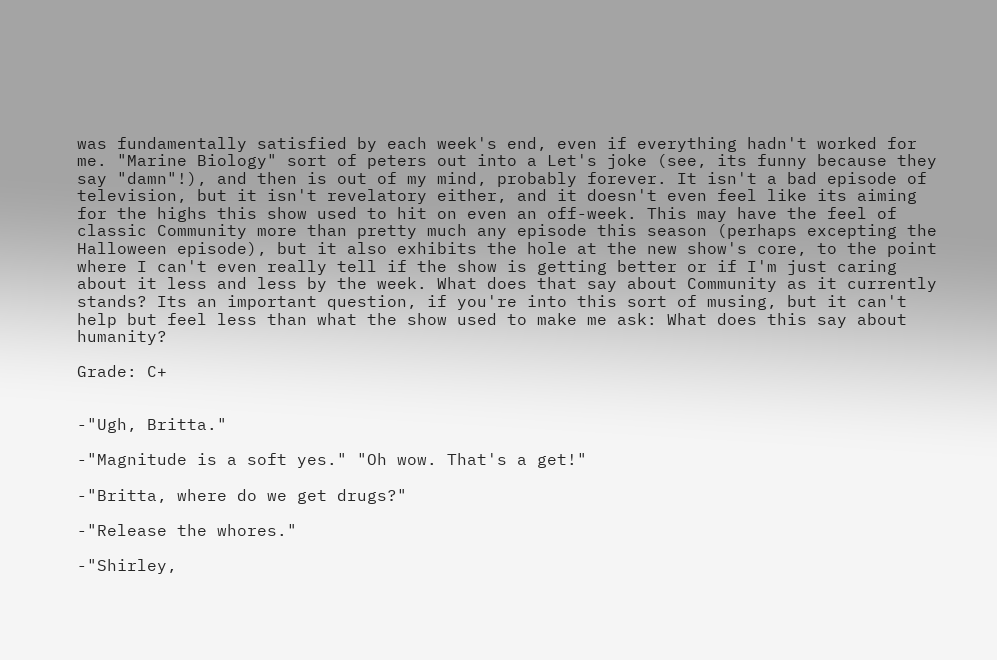was fundamentally satisfied by each week's end, even if everything hadn't worked for me. "Marine Biology" sort of peters out into a Let's joke (see, its funny because they say "damn"!), and then is out of my mind, probably forever. It isn't a bad episode of television, but it isn't revelatory either, and it doesn't even feel like its aiming for the highs this show used to hit on even an off-week. This may have the feel of classic Community more than pretty much any episode this season (perhaps excepting the Halloween episode), but it also exhibits the hole at the new show's core, to the point where I can't even really tell if the show is getting better or if I'm just caring about it less and less by the week. What does that say about Community as it currently stands? Its an important question, if you're into this sort of musing, but it can't help but feel less than what the show used to make me ask: What does this say about humanity?

Grade: C+


-"Ugh, Britta."

-"Magnitude is a soft yes." "Oh wow. That's a get!"

-"Britta, where do we get drugs?"

-"Release the whores."

-"Shirley,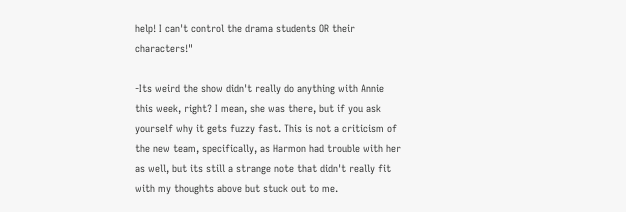help! I can't control the drama students OR their characters!"

-Its weird the show didn't really do anything with Annie this week, right? I mean, she was there, but if you ask yourself why it gets fuzzy fast. This is not a criticism of the new team, specifically, as Harmon had trouble with her as well, but its still a strange note that didn't really fit with my thoughts above but stuck out to me.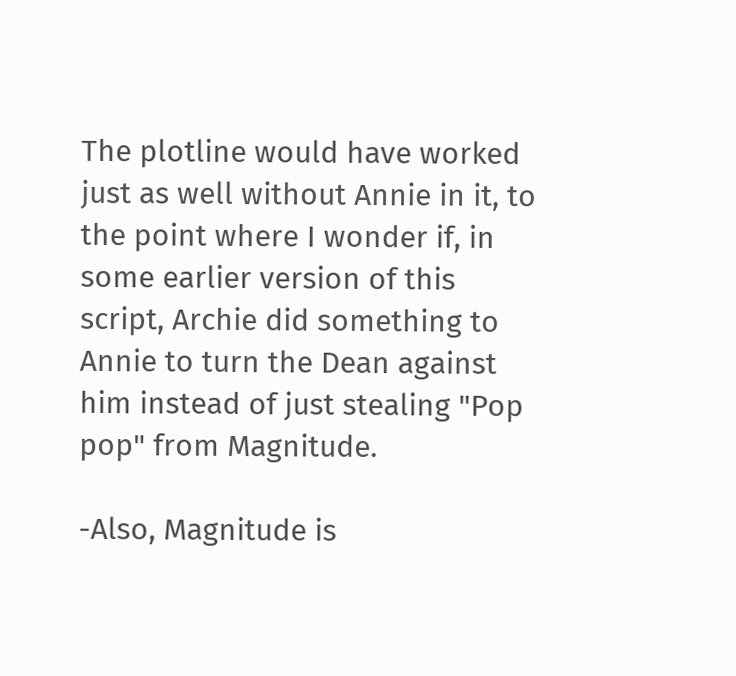The plotline would have worked just as well without Annie in it, to the point where I wonder if, in some earlier version of this script, Archie did something to Annie to turn the Dean against him instead of just stealing "Pop pop" from Magnitude.

-Also, Magnitude is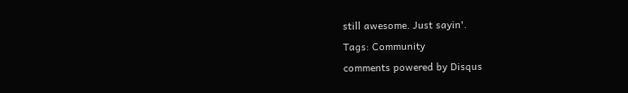still awesome. Just sayin'.
Tags: Community
comments powered by Disqus